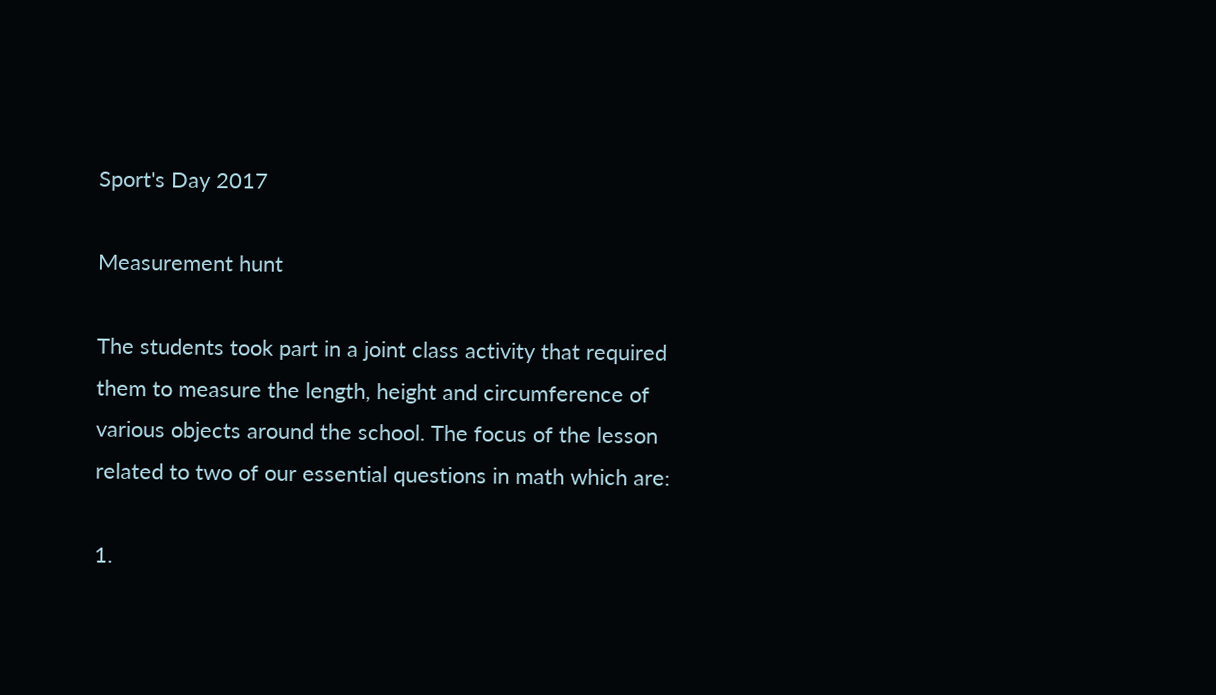Sport's Day 2017

Measurement hunt

The students took part in a joint class activity that required them to measure the length, height and circumference of various objects around the school. The focus of the lesson related to two of our essential questions in math which are:

1.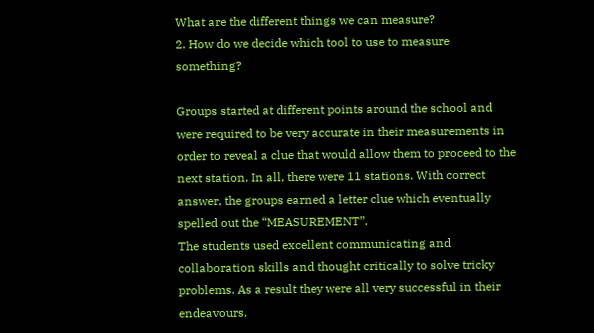What are the different things we can measure?
2. How do we decide which tool to use to measure something?

Groups started at different points around the school and were required to be very accurate in their measurements in order to reveal a clue that would allow them to proceed to the next station. In all, there were 11 stations. With correct answer, the groups earned a letter clue which eventually spelled out the “MEASUREMENT”.
The students used excellent communicating and collaboration skills and thought critically to solve tricky problems. As a result they were all very successful in their endeavours.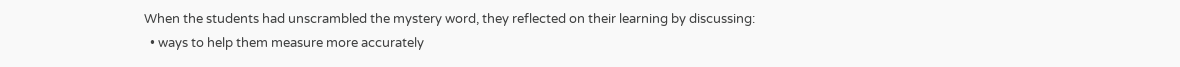When the students had unscrambled the mystery word, they reflected on their learning by discussing:
  • ways to help them measure more accurately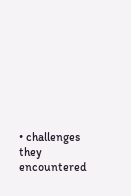• challenges they encountered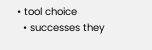• tool choice
  • successes they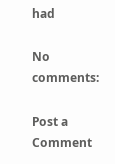had

No comments:

Post a Comment